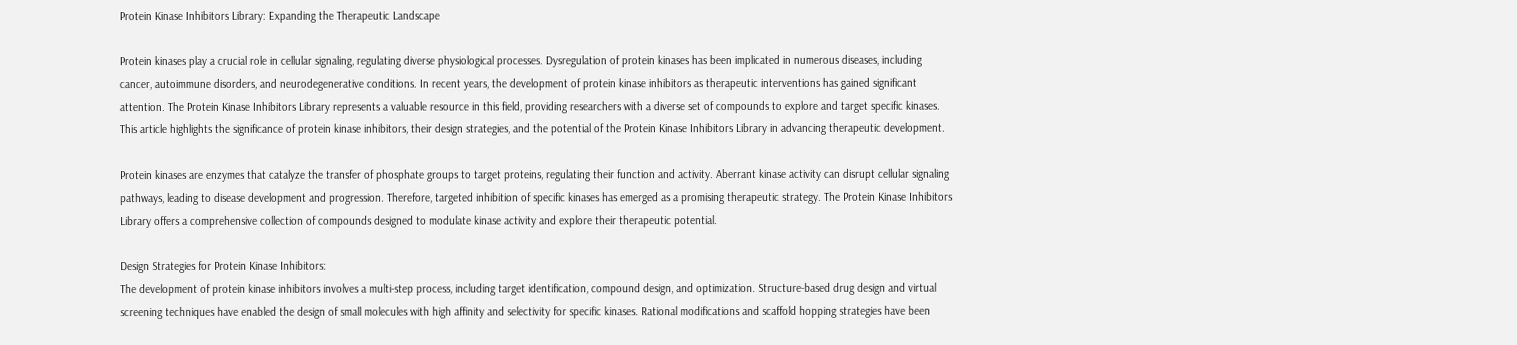Protein Kinase Inhibitors Library: Expanding the Therapeutic Landscape

Protein kinases play a crucial role in cellular signaling, regulating diverse physiological processes. Dysregulation of protein kinases has been implicated in numerous diseases, including cancer, autoimmune disorders, and neurodegenerative conditions. In recent years, the development of protein kinase inhibitors as therapeutic interventions has gained significant attention. The Protein Kinase Inhibitors Library represents a valuable resource in this field, providing researchers with a diverse set of compounds to explore and target specific kinases. This article highlights the significance of protein kinase inhibitors, their design strategies, and the potential of the Protein Kinase Inhibitors Library in advancing therapeutic development.

Protein kinases are enzymes that catalyze the transfer of phosphate groups to target proteins, regulating their function and activity. Aberrant kinase activity can disrupt cellular signaling pathways, leading to disease development and progression. Therefore, targeted inhibition of specific kinases has emerged as a promising therapeutic strategy. The Protein Kinase Inhibitors Library offers a comprehensive collection of compounds designed to modulate kinase activity and explore their therapeutic potential.

Design Strategies for Protein Kinase Inhibitors:
The development of protein kinase inhibitors involves a multi-step process, including target identification, compound design, and optimization. Structure-based drug design and virtual screening techniques have enabled the design of small molecules with high affinity and selectivity for specific kinases. Rational modifications and scaffold hopping strategies have been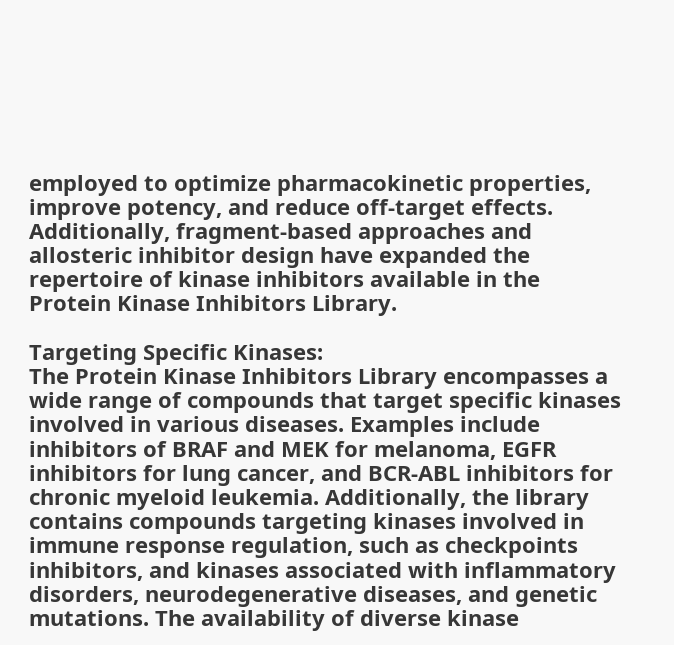employed to optimize pharmacokinetic properties, improve potency, and reduce off-target effects. Additionally, fragment-based approaches and allosteric inhibitor design have expanded the repertoire of kinase inhibitors available in the Protein Kinase Inhibitors Library.

Targeting Specific Kinases:
The Protein Kinase Inhibitors Library encompasses a wide range of compounds that target specific kinases involved in various diseases. Examples include inhibitors of BRAF and MEK for melanoma, EGFR inhibitors for lung cancer, and BCR-ABL inhibitors for chronic myeloid leukemia. Additionally, the library contains compounds targeting kinases involved in immune response regulation, such as checkpoints inhibitors, and kinases associated with inflammatory disorders, neurodegenerative diseases, and genetic mutations. The availability of diverse kinase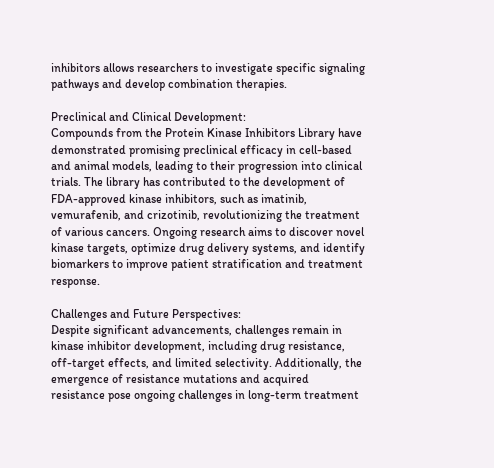inhibitors allows researchers to investigate specific signaling pathways and develop combination therapies.

Preclinical and Clinical Development:
Compounds from the Protein Kinase Inhibitors Library have demonstrated promising preclinical efficacy in cell-based and animal models, leading to their progression into clinical trials. The library has contributed to the development of FDA-approved kinase inhibitors, such as imatinib, vemurafenib, and crizotinib, revolutionizing the treatment of various cancers. Ongoing research aims to discover novel kinase targets, optimize drug delivery systems, and identify biomarkers to improve patient stratification and treatment response.

Challenges and Future Perspectives:
Despite significant advancements, challenges remain in kinase inhibitor development, including drug resistance, off-target effects, and limited selectivity. Additionally, the emergence of resistance mutations and acquired resistance pose ongoing challenges in long-term treatment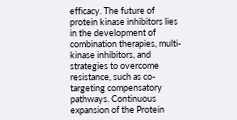efficacy. The future of protein kinase inhibitors lies in the development of combination therapies, multi-kinase inhibitors, and strategies to overcome resistance, such as co-targeting compensatory pathways. Continuous expansion of the Protein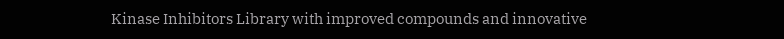Kinase Inhibitors Library with improved compounds and innovative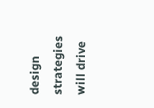design strategies will drive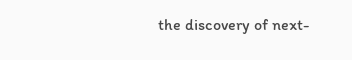the discovery of next-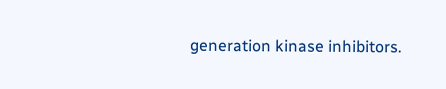generation kinase inhibitors.